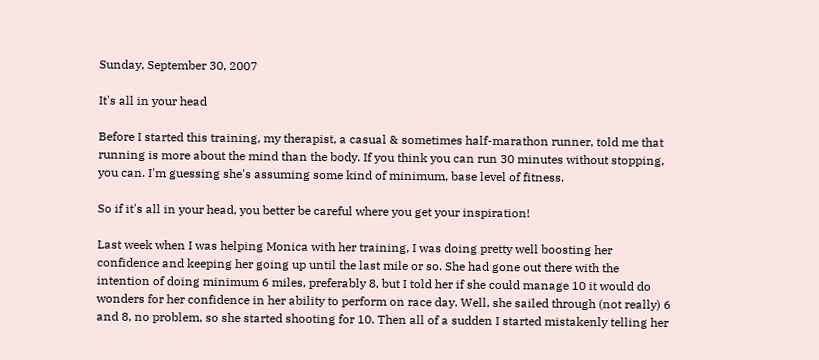Sunday, September 30, 2007

It's all in your head

Before I started this training, my therapist, a casual & sometimes half-marathon runner, told me that running is more about the mind than the body. If you think you can run 30 minutes without stopping, you can. I'm guessing she's assuming some kind of minimum, base level of fitness.

So if it's all in your head, you better be careful where you get your inspiration!

Last week when I was helping Monica with her training, I was doing pretty well boosting her confidence and keeping her going up until the last mile or so. She had gone out there with the intention of doing minimum 6 miles, preferably 8, but I told her if she could manage 10 it would do wonders for her confidence in her ability to perform on race day. Well, she sailed through (not really) 6 and 8, no problem, so she started shooting for 10. Then all of a sudden I started mistakenly telling her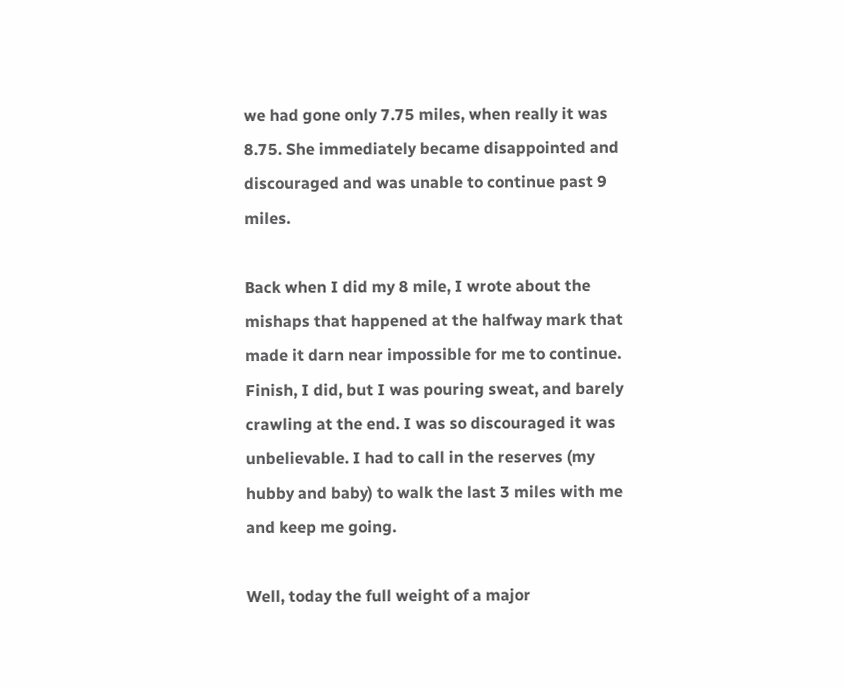we had gone only 7.75 miles, when really it was 8.75. She immediately became disappointed and discouraged and was unable to continue past 9 miles.

Back when I did my 8 mile, I wrote about the mishaps that happened at the halfway mark that made it darn near impossible for me to continue. Finish, I did, but I was pouring sweat, and barely crawling at the end. I was so discouraged it was unbelievable. I had to call in the reserves (my hubby and baby) to walk the last 3 miles with me and keep me going.

Well, today the full weight of a major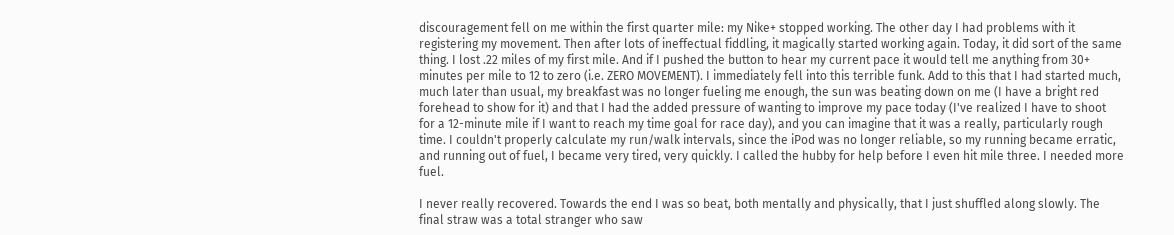discouragement fell on me within the first quarter mile: my Nike+ stopped working. The other day I had problems with it registering my movement. Then after lots of ineffectual fiddling, it magically started working again. Today, it did sort of the same thing. I lost .22 miles of my first mile. And if I pushed the button to hear my current pace it would tell me anything from 30+ minutes per mile to 12 to zero (i.e. ZERO MOVEMENT). I immediately fell into this terrible funk. Add to this that I had started much, much later than usual, my breakfast was no longer fueling me enough, the sun was beating down on me (I have a bright red forehead to show for it) and that I had the added pressure of wanting to improve my pace today (I've realized I have to shoot for a 12-minute mile if I want to reach my time goal for race day), and you can imagine that it was a really, particularly rough time. I couldn't properly calculate my run/walk intervals, since the iPod was no longer reliable, so my running became erratic, and running out of fuel, I became very tired, very quickly. I called the hubby for help before I even hit mile three. I needed more fuel.

I never really recovered. Towards the end I was so beat, both mentally and physically, that I just shuffled along slowly. The final straw was a total stranger who saw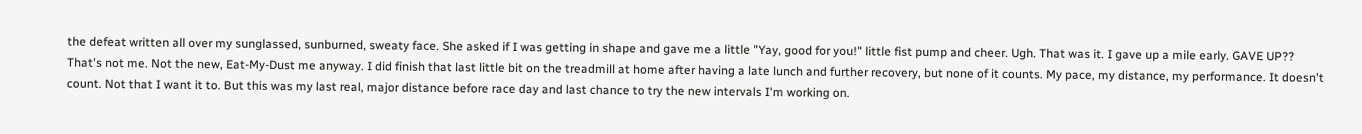the defeat written all over my sunglassed, sunburned, sweaty face. She asked if I was getting in shape and gave me a little "Yay, good for you!" little fist pump and cheer. Ugh. That was it. I gave up a mile early. GAVE UP?? That's not me. Not the new, Eat-My-Dust me anyway. I did finish that last little bit on the treadmill at home after having a late lunch and further recovery, but none of it counts. My pace, my distance, my performance. It doesn't count. Not that I want it to. But this was my last real, major distance before race day and last chance to try the new intervals I'm working on.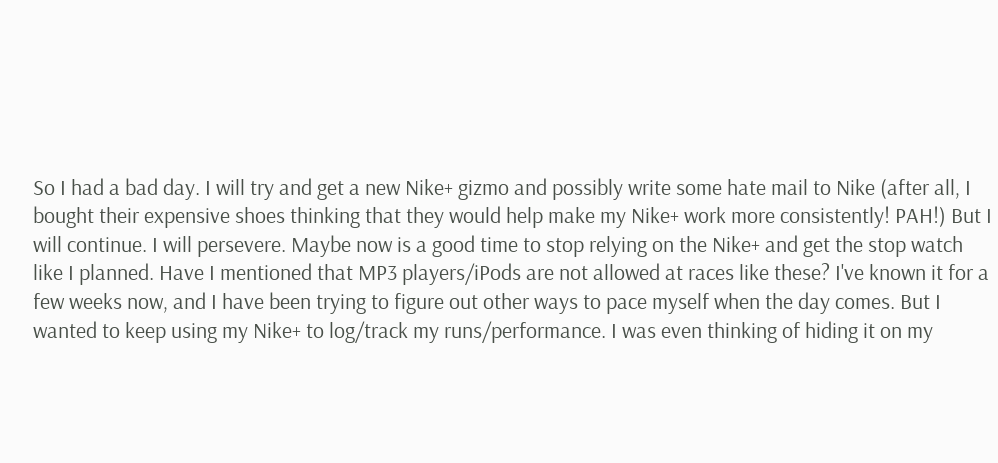So I had a bad day. I will try and get a new Nike+ gizmo and possibly write some hate mail to Nike (after all, I bought their expensive shoes thinking that they would help make my Nike+ work more consistently! PAH!) But I will continue. I will persevere. Maybe now is a good time to stop relying on the Nike+ and get the stop watch like I planned. Have I mentioned that MP3 players/iPods are not allowed at races like these? I've known it for a few weeks now, and I have been trying to figure out other ways to pace myself when the day comes. But I wanted to keep using my Nike+ to log/track my runs/performance. I was even thinking of hiding it on my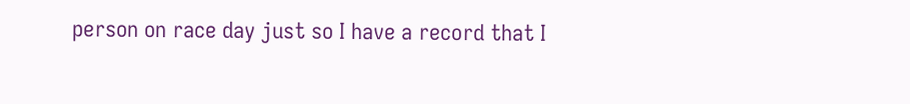person on race day just so I have a record that I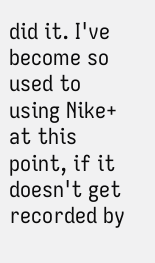did it. I've become so used to using Nike+ at this point, if it doesn't get recorded by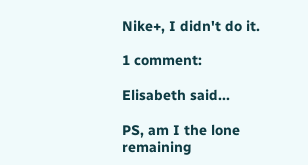Nike+, I didn't do it.

1 comment:

Elisabeth said...

PS, am I the lone remaining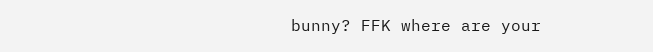bunny? FFK where are your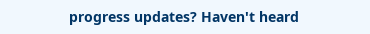progress updates? Haven't heard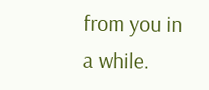from you in a while.